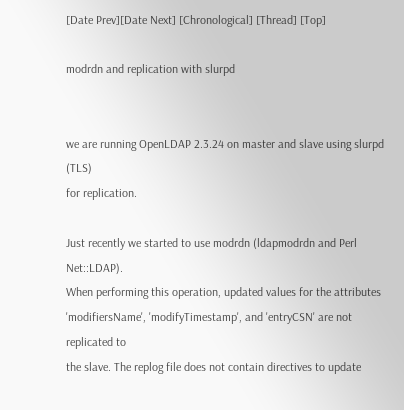[Date Prev][Date Next] [Chronological] [Thread] [Top]

modrdn and replication with slurpd


we are running OpenLDAP 2.3.24 on master and slave using slurpd (TLS)
for replication.

Just recently we started to use modrdn (ldapmodrdn and Perl Net::LDAP).
When performing this operation, updated values for the attributes
'modifiersName', 'modifyTimestamp', and 'entryCSN' are not replicated to
the slave. The replog file does not contain directives to update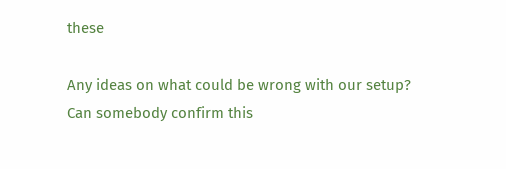these

Any ideas on what could be wrong with our setup?
Can somebody confirm this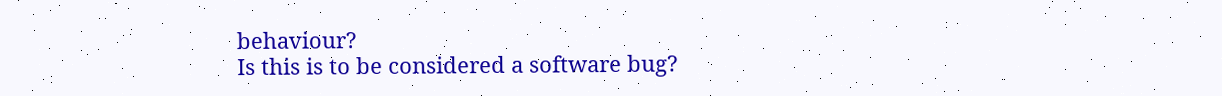behaviour?
Is this is to be considered a software bug?